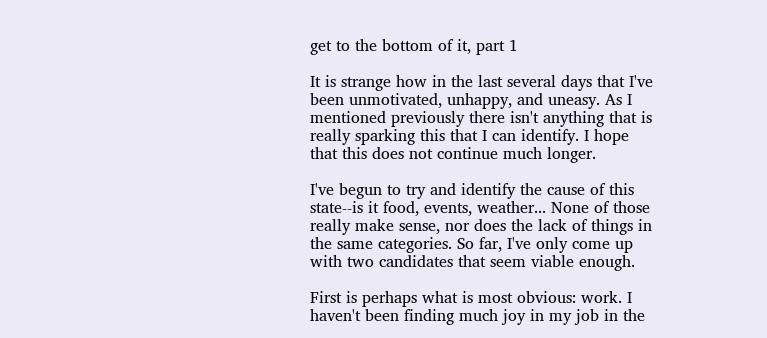get to the bottom of it, part 1

It is strange how in the last several days that I've been unmotivated, unhappy, and uneasy. As I mentioned previously there isn't anything that is really sparking this that I can identify. I hope that this does not continue much longer.

I've begun to try and identify the cause of this state--is it food, events, weather... None of those really make sense, nor does the lack of things in the same categories. So far, I've only come up with two candidates that seem viable enough.

First is perhaps what is most obvious: work. I haven't been finding much joy in my job in the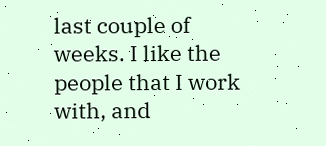last couple of weeks. I like the people that I work with, and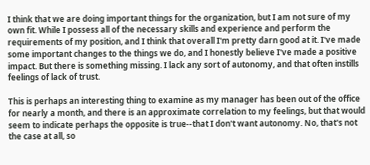I think that we are doing important things for the organization, but I am not sure of my own fit. While I possess all of the necessary skills and experience and perform the requirements of my position, and I think that overall I'm pretty darn good at it. I've made some important changes to the things we do, and I honestly believe I've made a positive impact. But there is something missing. I lack any sort of autonomy, and that often instills feelings of lack of trust.

This is perhaps an interesting thing to examine as my manager has been out of the office for nearly a month, and there is an approximate correlation to my feelings, but that would seem to indicate perhaps the opposite is true--that I don't want autonomy. No, that's not the case at all, so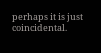perhaps it is just coincidental.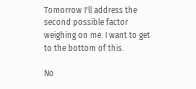Tomorrow I'll address the second possible factor weighing on me. I want to get to the bottom of this.

No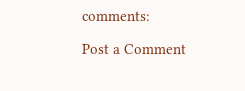comments:

Post a Comment